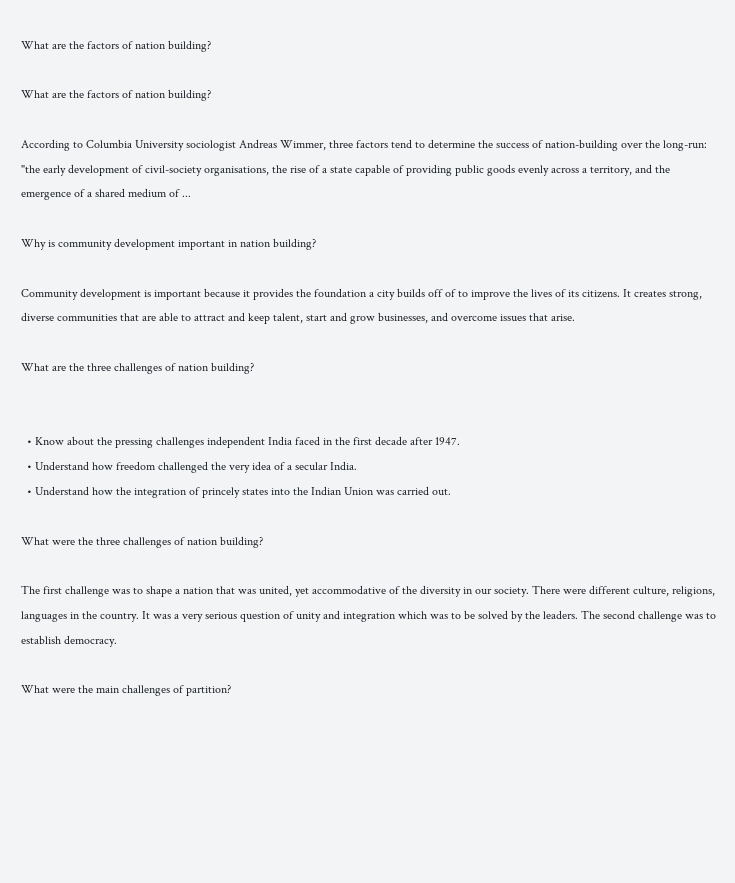What are the factors of nation building?

What are the factors of nation building?

According to Columbia University sociologist Andreas Wimmer, three factors tend to determine the success of nation-building over the long-run: "the early development of civil-society organisations, the rise of a state capable of providing public goods evenly across a territory, and the emergence of a shared medium of ...

Why is community development important in nation building?

Community development is important because it provides the foundation a city builds off of to improve the lives of its citizens. It creates strong, diverse communities that are able to attract and keep talent, start and grow businesses, and overcome issues that arise.

What are the three challenges of nation building?


  • Know about the pressing challenges independent India faced in the first decade after 1947.
  • Understand how freedom challenged the very idea of a secular India.
  • Understand how the integration of princely states into the Indian Union was carried out.

What were the three challenges of nation building?

The first challenge was to shape a nation that was united, yet accommodative of the diversity in our society. There were different culture, religions, languages in the country. It was a very serious question of unity and integration which was to be solved by the leaders. The second challenge was to establish democracy.

What were the main challenges of partition?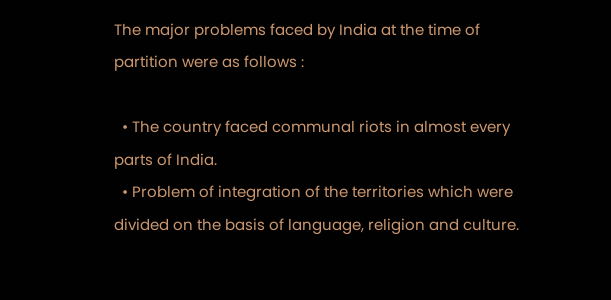The major problems faced by India at the time of partition were as follows :

  • The country faced communal riots in almost every parts of India.
  • Problem of integration of the territories which were divided on the basis of language, religion and culture.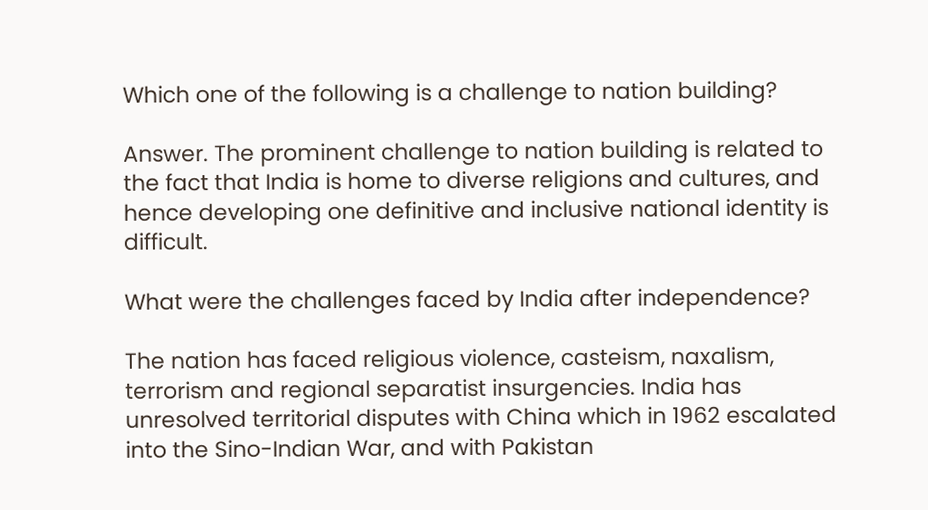Which one of the following is a challenge to nation building?

Answer. The prominent challenge to nation building is related to the fact that India is home to diverse religions and cultures, and hence developing one definitive and inclusive national identity is difficult.

What were the challenges faced by India after independence?

The nation has faced religious violence, casteism, naxalism, terrorism and regional separatist insurgencies. India has unresolved territorial disputes with China which in 1962 escalated into the Sino-Indian War, and with Pakistan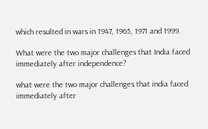which resulted in wars in 1947, 1965, 1971 and 1999.

What were the two major challenges that India faced immediately after independence?

what were the two major challenges that india faced immediately after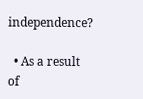independence?

  • As a result of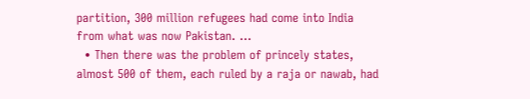partition, 300 million refugees had come into India from what was now Pakistan. ...
  • Then there was the problem of princely states, almost 500 of them, each ruled by a raja or nawab, had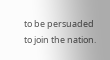to be persuaded to join the nation.